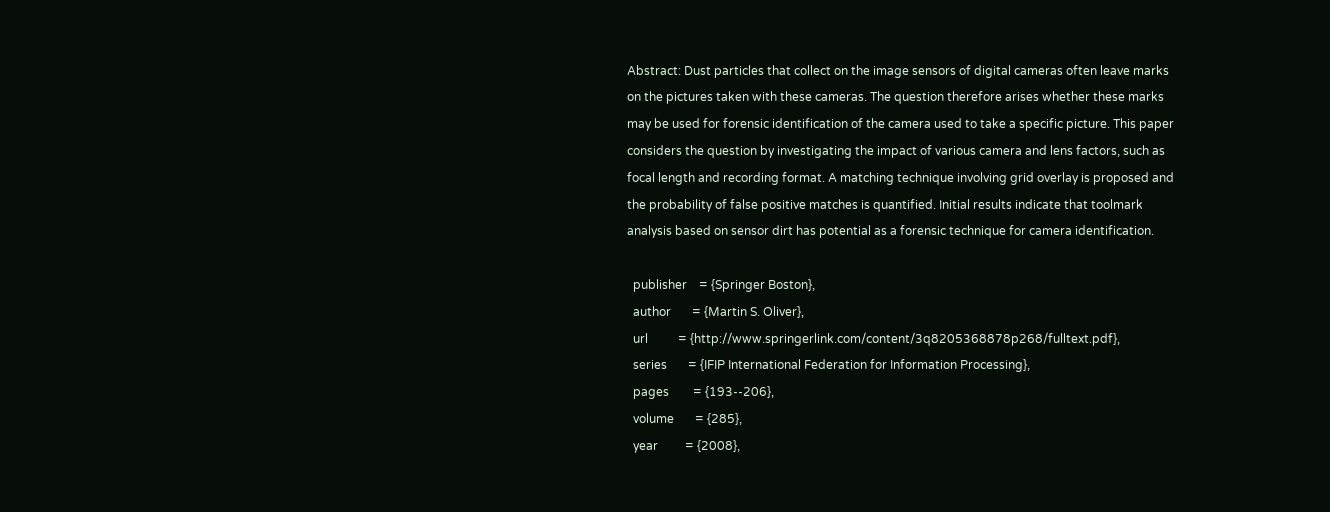Abstract: Dust particles that collect on the image sensors of digital cameras often leave marks on the pictures taken with these cameras. The question therefore arises whether these marks may be used for forensic identification of the camera used to take a specific picture. This paper considers the question by investigating the impact of various camera and lens factors, such as focal length and recording format. A matching technique involving grid overlay is proposed and the probability of false positive matches is quantified. Initial results indicate that toolmark analysis based on sensor dirt has potential as a forensic technique for camera identification.

  publisher    = {Springer Boston},
  author       = {Martin S. Oliver},
  url          = {http://www.springerlink.com/content/3q8205368878p268/fulltext.pdf},
  series       = {IFIP International Federation for Information Processing},
  pages        = {193--206},
  volume       = {285},
  year         = {2008},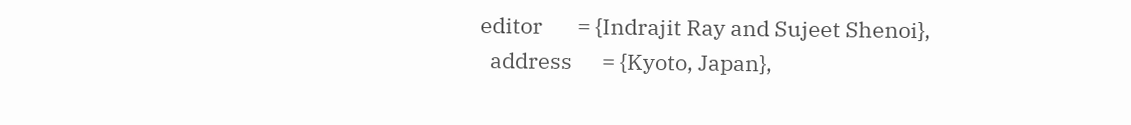editor       = {Indrajit Ray and Sujeet Shenoi},
  address      = {Kyoto, Japan},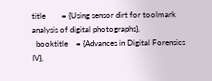title        = {Using sensor dirt for toolmark analysis of digital photographs},
  booktitle    = {Advances in Digital Forensics IV},